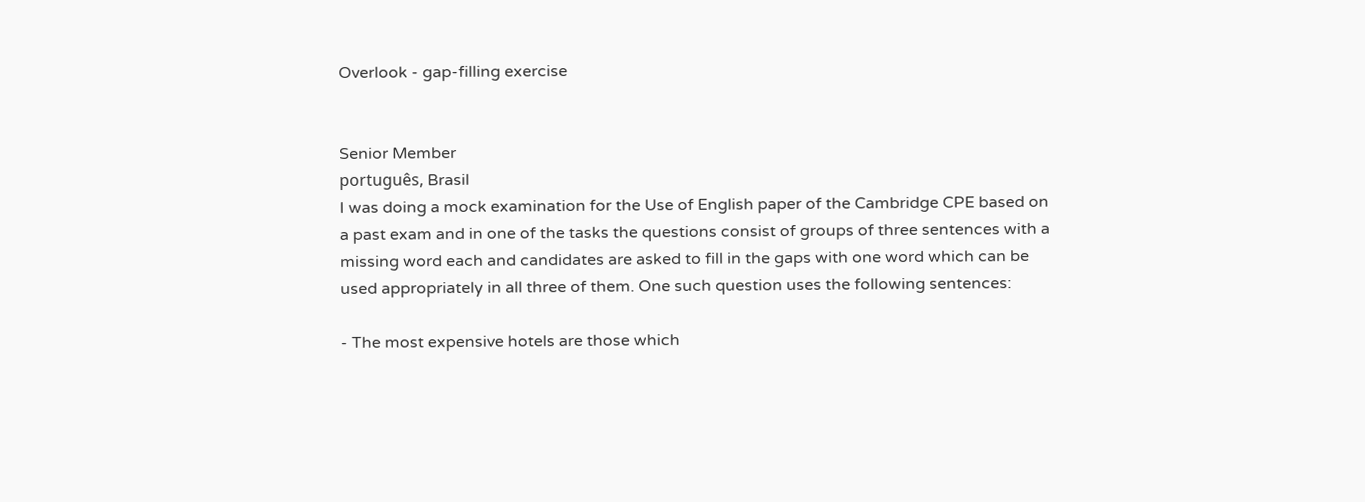Overlook - gap-filling exercise


Senior Member
português, Brasil
I was doing a mock examination for the Use of English paper of the Cambridge CPE based on a past exam and in one of the tasks the questions consist of groups of three sentences with a missing word each and candidates are asked to fill in the gaps with one word which can be used appropriately in all three of them. One such question uses the following sentences:

- The most expensive hotels are those which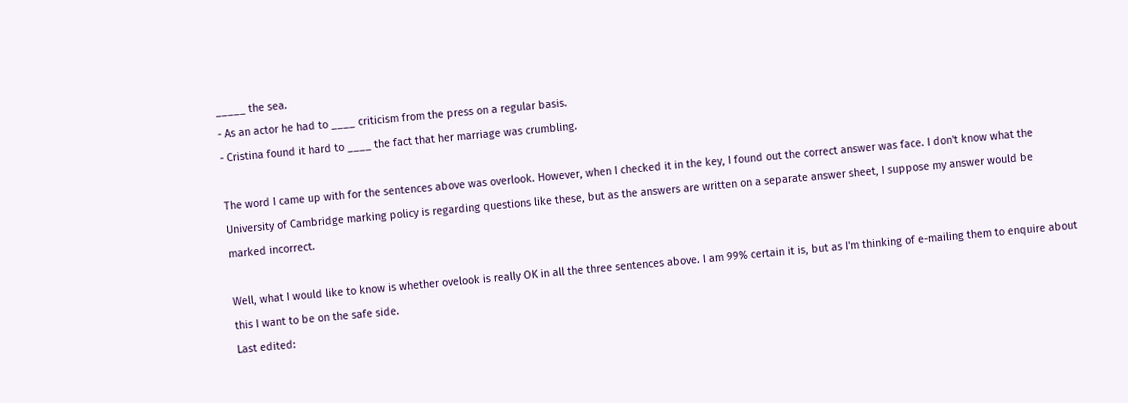_____ the sea.
- As an actor he had to ____ criticism from the press on a regular basis.
- Cristina found it hard to ____ the fact that her marriage was crumbling.

The word I came up with for the sentences above was overlook. However, when I checked it in the key, I found out the correct answer was face. I don't know what the University of Cambridge marking policy is regarding questions like these, but as the answers are written on a separate answer sheet, I suppose my answer would be marked incorrect.

Well, what I would like to know is whether ovelook is really OK in all the three sentences above. I am 99% certain it is, but as I'm thinking of e-mailing them to enquire about this I want to be on the safe side.
Last edited: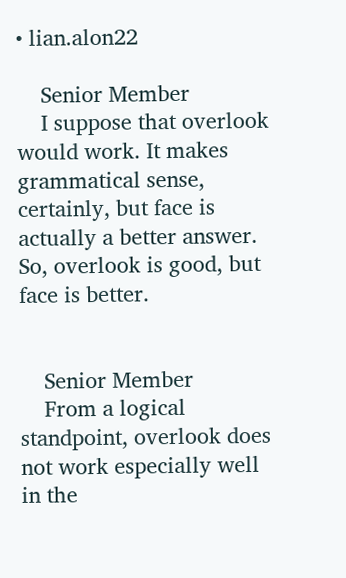• lian.alon22

    Senior Member
    I suppose that overlook would work. It makes grammatical sense, certainly, but face is actually a better answer. So, overlook is good, but face is better.


    Senior Member
    From a logical standpoint, overlook does not work especially well in the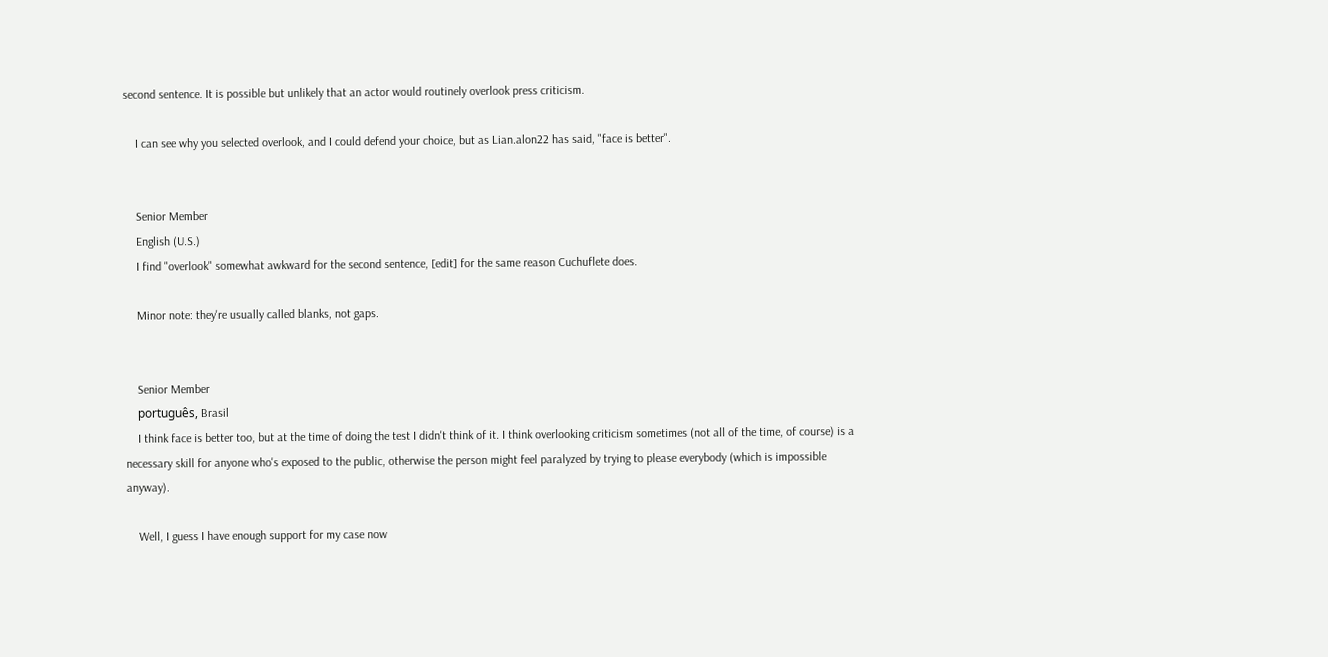second sentence. It is possible but unlikely that an actor would routinely overlook press criticism.

    I can see why you selected overlook, and I could defend your choice, but as Lian.alon22 has said, "face is better".


    Senior Member
    English (U.S.)
    I find "overlook" somewhat awkward for the second sentence, [edit] for the same reason Cuchuflete does.

    Minor note: they're usually called blanks, not gaps.


    Senior Member
    português, Brasil
    I think face is better too, but at the time of doing the test I didn't think of it. I think overlooking criticism sometimes (not all of the time, of course) is a necessary skill for anyone who's exposed to the public, otherwise the person might feel paralyzed by trying to please everybody (which is impossible anyway).

    Well, I guess I have enough support for my case now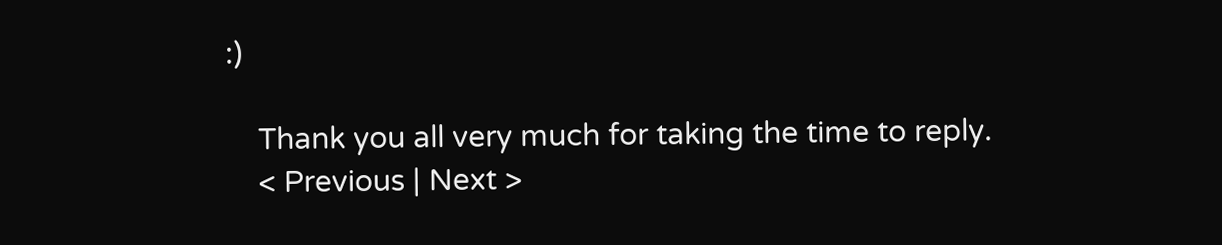:)

    Thank you all very much for taking the time to reply.
    < Previous | Next >